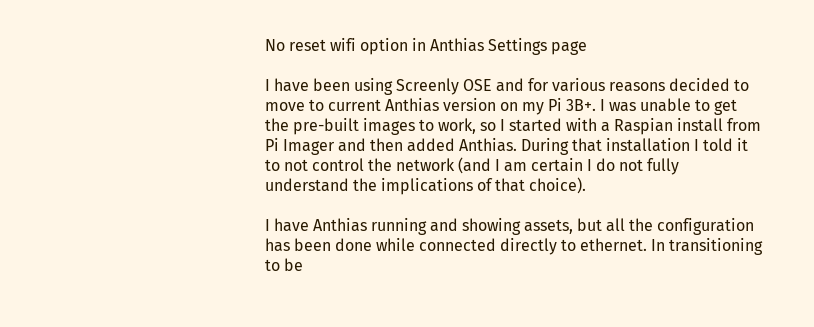No reset wifi option in Anthias Settings page

I have been using Screenly OSE and for various reasons decided to move to current Anthias version on my Pi 3B+. I was unable to get the pre-built images to work, so I started with a Raspian install from Pi Imager and then added Anthias. During that installation I told it to not control the network (and I am certain I do not fully understand the implications of that choice).

I have Anthias running and showing assets, but all the configuration has been done while connected directly to ethernet. In transitioning to be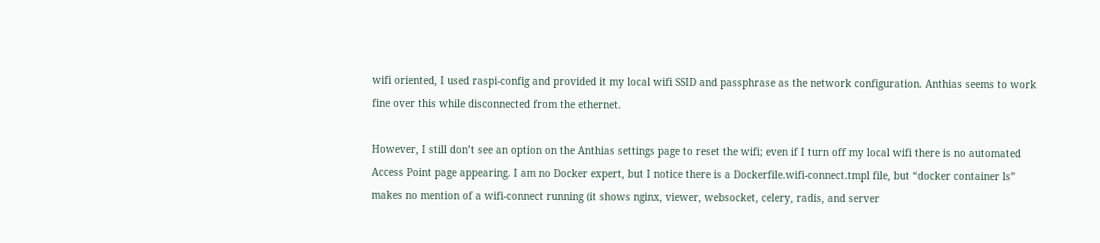wifi oriented, I used raspi-config and provided it my local wifi SSID and passphrase as the network configuration. Anthias seems to work fine over this while disconnected from the ethernet.

However, I still don’t see an option on the Anthias settings page to reset the wifi; even if I turn off my local wifi there is no automated Access Point page appearing. I am no Docker expert, but I notice there is a Dockerfile.wifi-connect.tmpl file, but “docker container ls” makes no mention of a wifi-connect running (it shows nginx, viewer, websocket, celery, radis, and server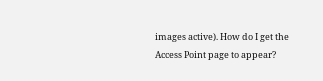images active). How do I get the Access Point page to appear?